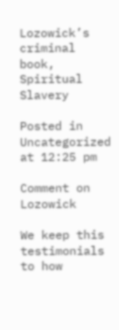Lozowick’s criminal book, Spiritual Slavery

Posted in Uncategorized at 12:25 pm

Comment on Lozowick

We keep this testimonials to how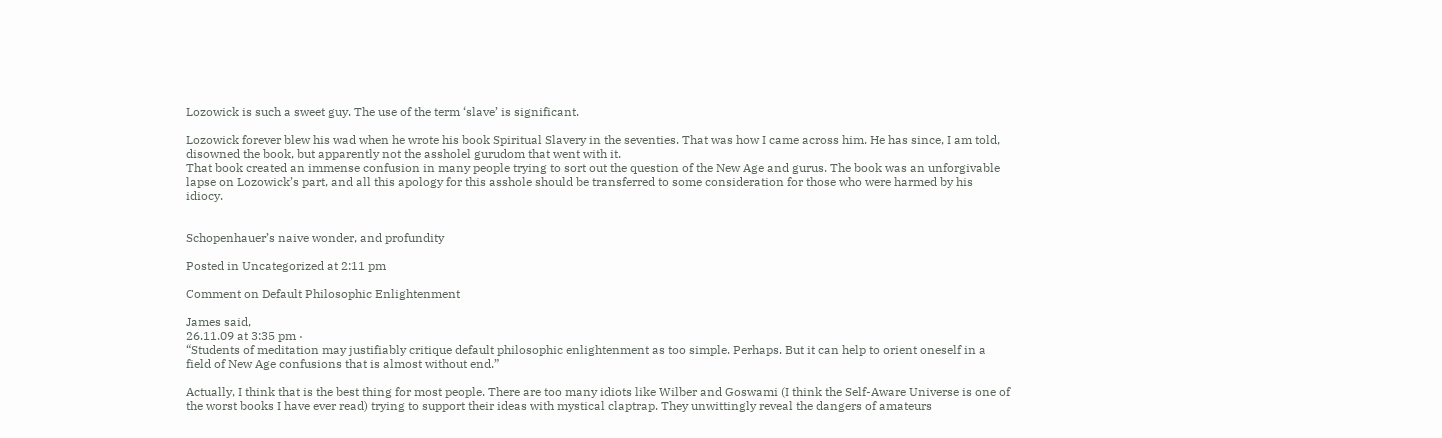Lozowick is such a sweet guy. The use of the term ‘slave’ is significant.

Lozowick forever blew his wad when he wrote his book Spiritual Slavery in the seventies. That was how I came across him. He has since, I am told, disowned the book, but apparently not the assholel gurudom that went with it.
That book created an immense confusion in many people trying to sort out the question of the New Age and gurus. The book was an unforgivable lapse on Lozowick’s part, and all this apology for this asshole should be transferred to some consideration for those who were harmed by his idiocy.


Schopenhauer’s naive wonder, and profundity

Posted in Uncategorized at 2:11 pm

Comment on Default Philosophic Enlightenment

James said,
26.11.09 at 3:35 pm ·
“Students of meditation may justifiably critique default philosophic enlightenment as too simple. Perhaps. But it can help to orient oneself in a field of New Age confusions that is almost without end.”

Actually, I think that is the best thing for most people. There are too many idiots like Wilber and Goswami (I think the Self-Aware Universe is one of the worst books I have ever read) trying to support their ideas with mystical claptrap. They unwittingly reveal the dangers of amateurs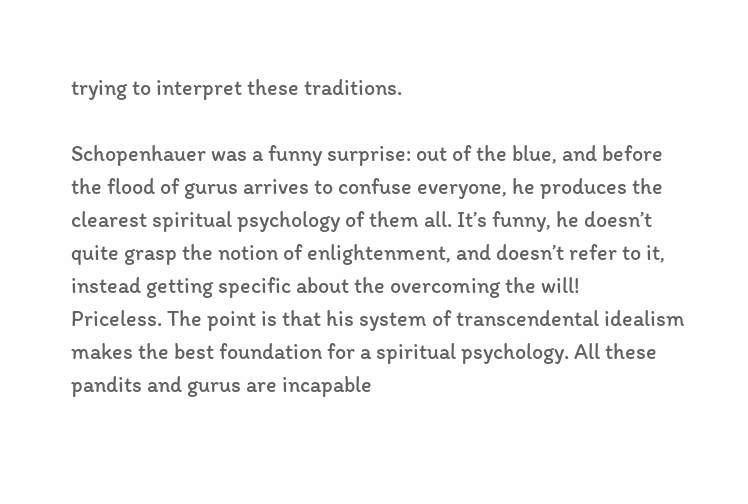trying to interpret these traditions.

Schopenhauer was a funny surprise: out of the blue, and before the flood of gurus arrives to confuse everyone, he produces the clearest spiritual psychology of them all. It’s funny, he doesn’t quite grasp the notion of enlightenment, and doesn’t refer to it, instead getting specific about the overcoming the will!
Priceless. The point is that his system of transcendental idealism makes the best foundation for a spiritual psychology. All these pandits and gurus are incapable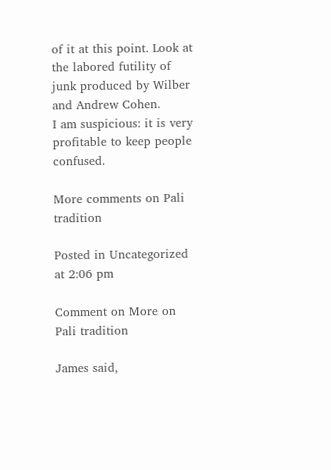of it at this point. Look at the labored futility of junk produced by Wilber and Andrew Cohen.
I am suspicious: it is very profitable to keep people confused.

More comments on Pali tradition

Posted in Uncategorized at 2:06 pm

Comment on More on Pali tradition

James said,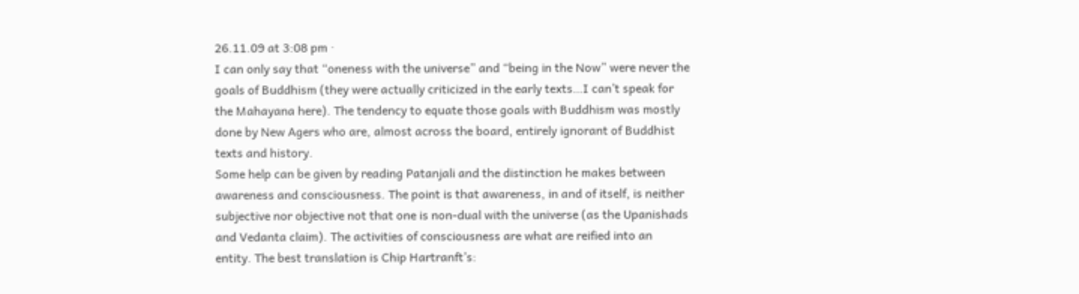26.11.09 at 3:08 pm ·
I can only say that “oneness with the universe” and “being in the Now” were never the goals of Buddhism (they were actually criticized in the early texts…I can’t speak for the Mahayana here). The tendency to equate those goals with Buddhism was mostly done by New Agers who are, almost across the board, entirely ignorant of Buddhist texts and history.
Some help can be given by reading Patanjali and the distinction he makes between awareness and consciousness. The point is that awareness, in and of itself, is neither subjective nor objective not that one is non-dual with the universe (as the Upanishads and Vedanta claim). The activities of consciousness are what are reified into an entity. The best translation is Chip Hartranft’s: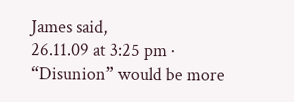James said,
26.11.09 at 3:25 pm ·
“Disunion” would be more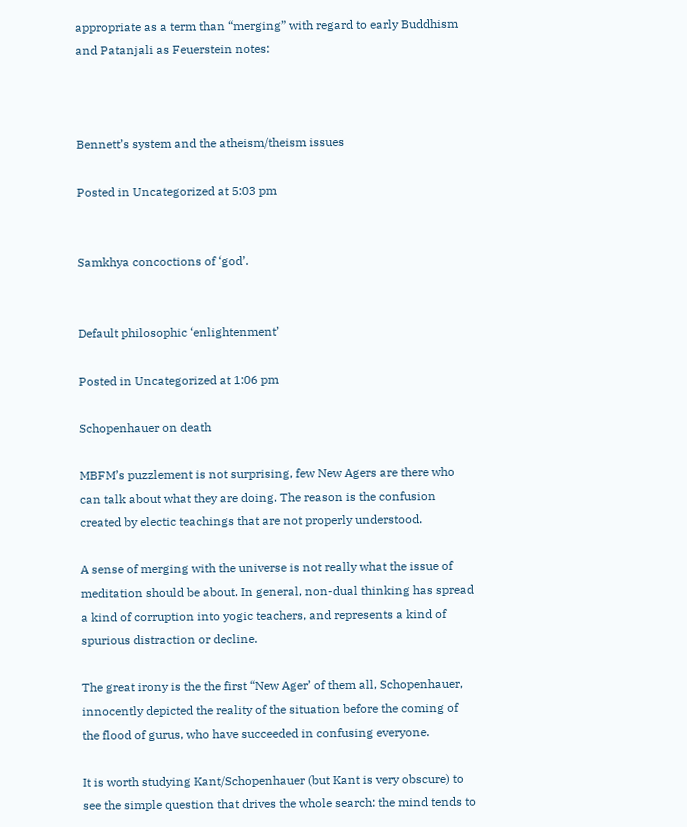appropriate as a term than “merging” with regard to early Buddhism and Patanjali as Feuerstein notes:



Bennett’s system and the atheism/theism issues

Posted in Uncategorized at 5:03 pm


Samkhya concoctions of ‘god’.


Default philosophic ‘enlightenment’

Posted in Uncategorized at 1:06 pm

Schopenhauer on death

MBFM’s puzzlement is not surprising, few New Agers are there who can talk about what they are doing. The reason is the confusion created by electic teachings that are not properly understood.

A sense of merging with the universe is not really what the issue of meditation should be about. In general, non-dual thinking has spread a kind of corruption into yogic teachers, and represents a kind of spurious distraction or decline.

The great irony is the the first “New Ager’ of them all, Schopenhauer, innocently depicted the reality of the situation before the coming of the flood of gurus, who have succeeded in confusing everyone.

It is worth studying Kant/Schopenhauer (but Kant is very obscure) to see the simple question that drives the whole search: the mind tends to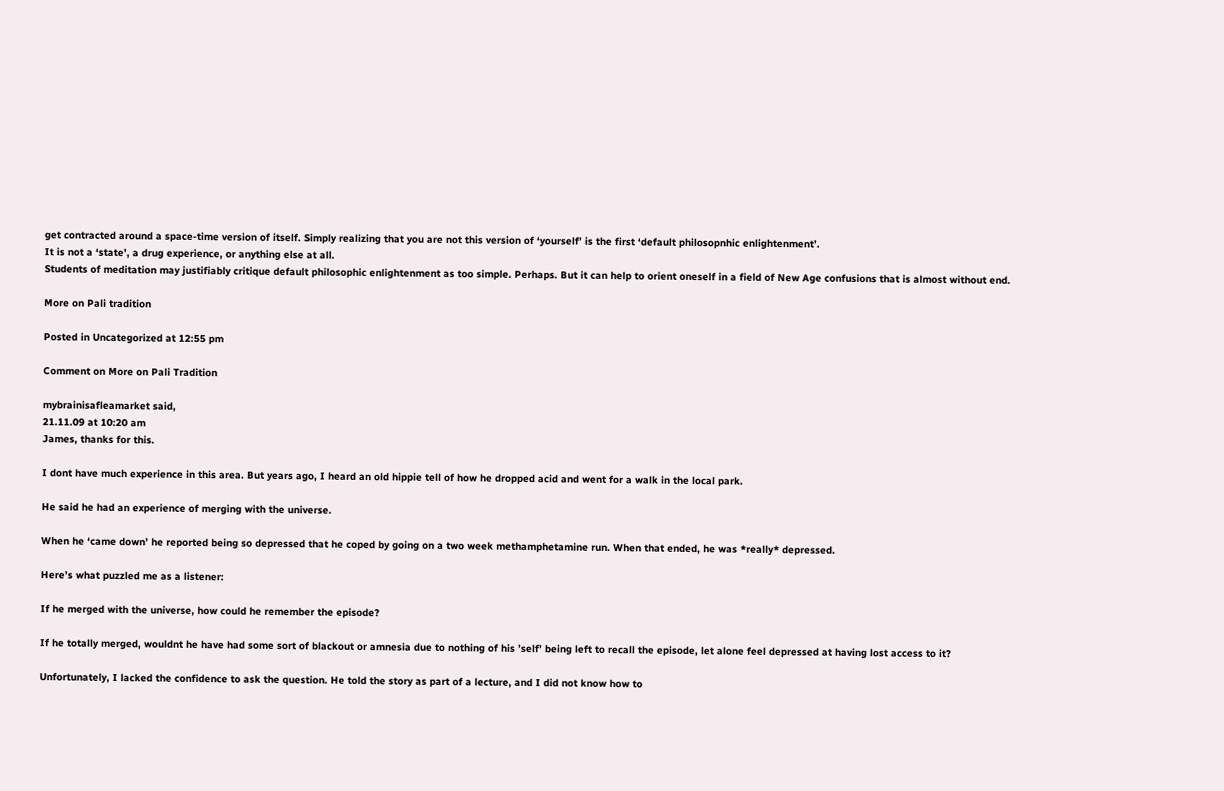get contracted around a space-time version of itself. Simply realizing that you are not this version of ‘yourself’ is the first ‘default philosopnhic enlightenment’.
It is not a ‘state’, a drug experience, or anything else at all.
Students of meditation may justifiably critique default philosophic enlightenment as too simple. Perhaps. But it can help to orient oneself in a field of New Age confusions that is almost without end.

More on Pali tradition

Posted in Uncategorized at 12:55 pm

Comment on More on Pali Tradition

mybrainisafleamarket said,
21.11.09 at 10:20 am
James, thanks for this.

I dont have much experience in this area. But years ago, I heard an old hippie tell of how he dropped acid and went for a walk in the local park.

He said he had an experience of merging with the universe.

When he ‘came down’ he reported being so depressed that he coped by going on a two week methamphetamine run. When that ended, he was *really* depressed.

Here’s what puzzled me as a listener:

If he merged with the universe, how could he remember the episode?

If he totally merged, wouldnt he have had some sort of blackout or amnesia due to nothing of his ’self’ being left to recall the episode, let alone feel depressed at having lost access to it?

Unfortunately, I lacked the confidence to ask the question. He told the story as part of a lecture, and I did not know how to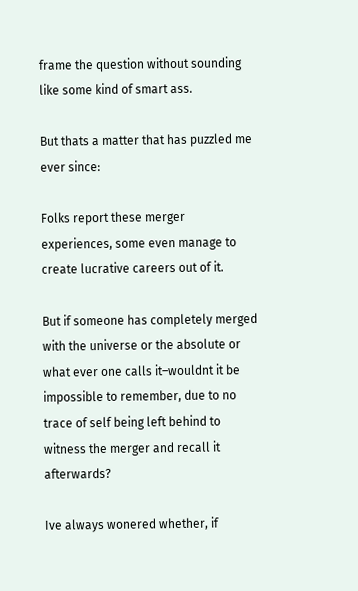frame the question without sounding like some kind of smart ass.

But thats a matter that has puzzled me ever since:

Folks report these merger experiences, some even manage to create lucrative careers out of it.

But if someone has completely merged with the universe or the absolute or what ever one calls it–wouldnt it be impossible to remember, due to no trace of self being left behind to witness the merger and recall it afterwards?

Ive always wonered whether, if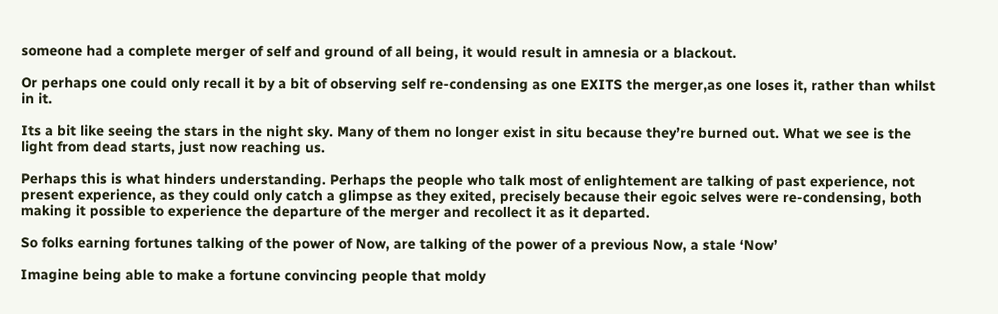someone had a complete merger of self and ground of all being, it would result in amnesia or a blackout.

Or perhaps one could only recall it by a bit of observing self re-condensing as one EXITS the merger,as one loses it, rather than whilst in it.

Its a bit like seeing the stars in the night sky. Many of them no longer exist in situ because they’re burned out. What we see is the light from dead starts, just now reaching us.

Perhaps this is what hinders understanding. Perhaps the people who talk most of enlightement are talking of past experience, not present experience, as they could only catch a glimpse as they exited, precisely because their egoic selves were re-condensing, both making it possible to experience the departure of the merger and recollect it as it departed.

So folks earning fortunes talking of the power of Now, are talking of the power of a previous Now, a stale ‘Now’

Imagine being able to make a fortune convincing people that moldy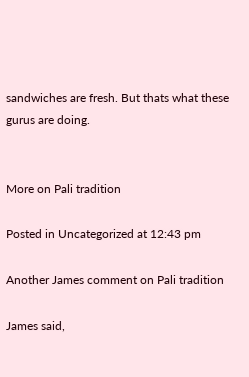sandwiches are fresh. But thats what these gurus are doing.


More on Pali tradition

Posted in Uncategorized at 12:43 pm

Another James comment on Pali tradition

James said,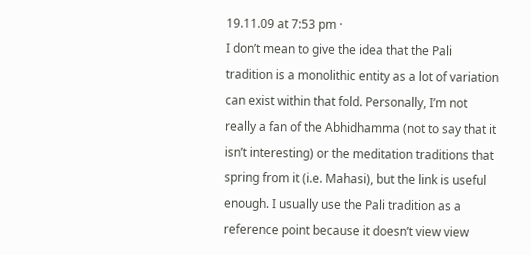19.11.09 at 7:53 pm ·
I don’t mean to give the idea that the Pali tradition is a monolithic entity as a lot of variation can exist within that fold. Personally, I’m not really a fan of the Abhidhamma (not to say that it isn’t interesting) or the meditation traditions that spring from it (i.e. Mahasi), but the link is useful enough. I usually use the Pali tradition as a reference point because it doesn’t view view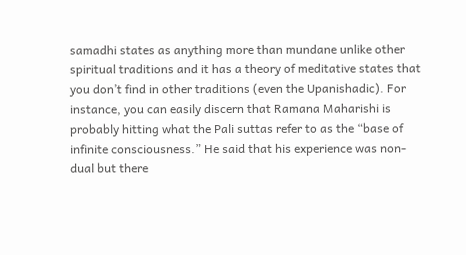samadhi states as anything more than mundane unlike other spiritual traditions and it has a theory of meditative states that you don’t find in other traditions (even the Upanishadic). For instance, you can easily discern that Ramana Maharishi is probably hitting what the Pali suttas refer to as the “base of infinite consciousness.” He said that his experience was non-dual but there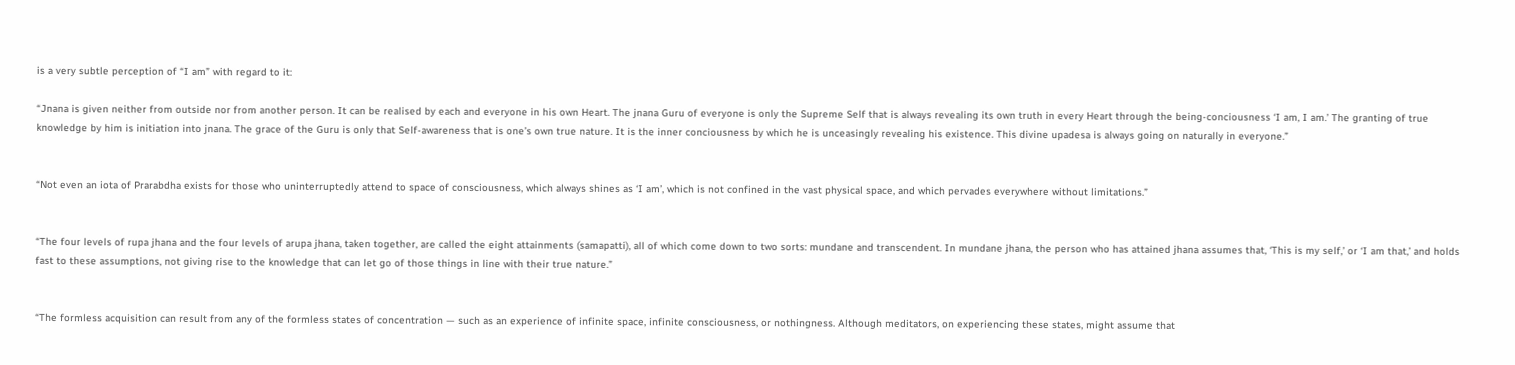is a very subtle perception of “I am” with regard to it:

“Jnana is given neither from outside nor from another person. It can be realised by each and everyone in his own Heart. The jnana Guru of everyone is only the Supreme Self that is always revealing its own truth in every Heart through the being-conciousness ‘I am, I am.’ The granting of true knowledge by him is initiation into jnana. The grace of the Guru is only that Self-awareness that is one’s own true nature. It is the inner conciousness by which he is unceasingly revealing his existence. This divine upadesa is always going on naturally in everyone.”


“Not even an iota of Prarabdha exists for those who uninterruptedly attend to space of consciousness, which always shines as ‘I am’, which is not confined in the vast physical space, and which pervades everywhere without limitations.”


“The four levels of rupa jhana and the four levels of arupa jhana, taken together, are called the eight attainments (samapatti), all of which come down to two sorts: mundane and transcendent. In mundane jhana, the person who has attained jhana assumes that, ‘This is my self,’ or ‘I am that,’ and holds fast to these assumptions, not giving rise to the knowledge that can let go of those things in line with their true nature.”


“The formless acquisition can result from any of the formless states of concentration — such as an experience of infinite space, infinite consciousness, or nothingness. Although meditators, on experiencing these states, might assume that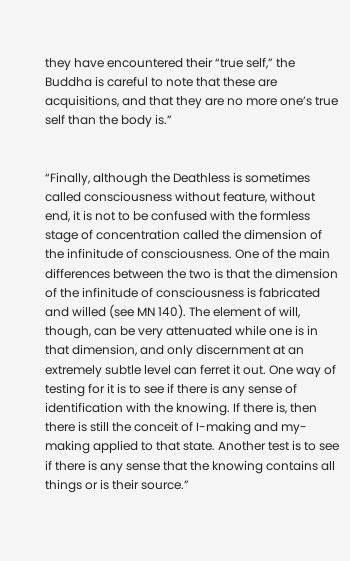they have encountered their “true self,” the Buddha is careful to note that these are acquisitions, and that they are no more one’s true self than the body is.”


“Finally, although the Deathless is sometimes called consciousness without feature, without end, it is not to be confused with the formless stage of concentration called the dimension of the infinitude of consciousness. One of the main differences between the two is that the dimension of the infinitude of consciousness is fabricated and willed (see MN 140). The element of will, though, can be very attenuated while one is in that dimension, and only discernment at an extremely subtle level can ferret it out. One way of testing for it is to see if there is any sense of identification with the knowing. If there is, then there is still the conceit of I-making and my-making applied to that state. Another test is to see if there is any sense that the knowing contains all things or is their source.”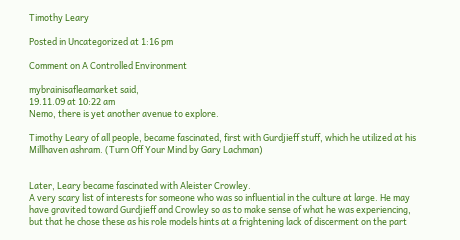Timothy Leary

Posted in Uncategorized at 1:16 pm

Comment on A Controlled Environment

mybrainisafleamarket said,
19.11.09 at 10:22 am
Nemo, there is yet another avenue to explore.

Timothy Leary of all people, became fascinated, first with Gurdjieff stuff, which he utilized at his Millhaven ashram. (Turn Off Your Mind by Gary Lachman)


Later, Leary became fascinated with Aleister Crowley.
A very scary list of interests for someone who was so influential in the culture at large. He may have gravited toward Gurdjieff and Crowley so as to make sense of what he was experiencing, but that he chose these as his role models hints at a frightening lack of discerment on the part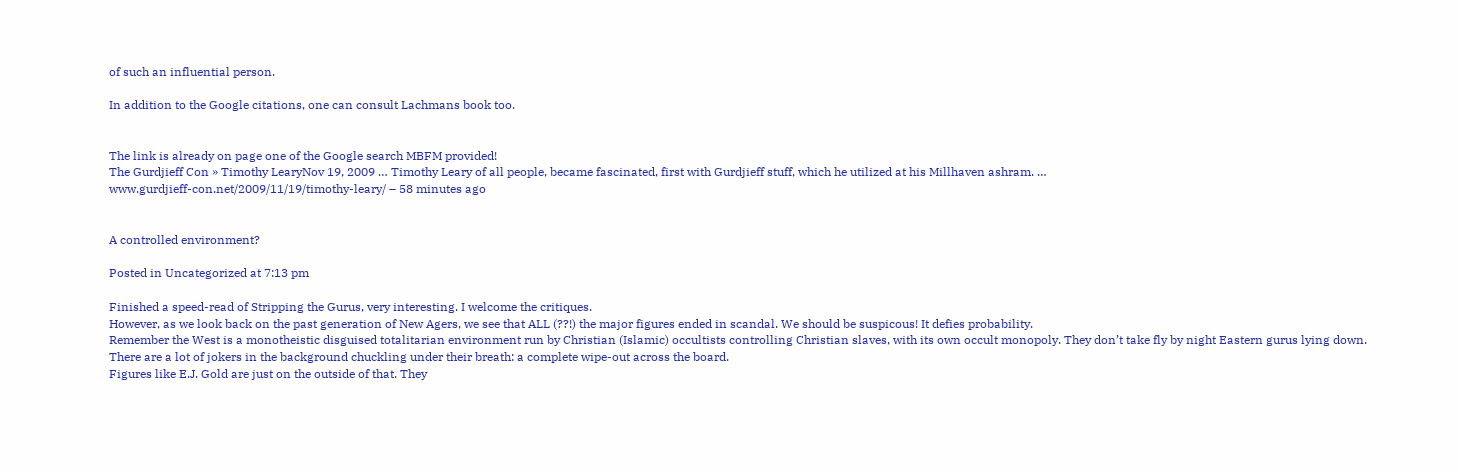of such an influential person.

In addition to the Google citations, one can consult Lachmans book too.


The link is already on page one of the Google search MBFM provided!
The Gurdjieff Con » Timothy LearyNov 19, 2009 … Timothy Leary of all people, became fascinated, first with Gurdjieff stuff, which he utilized at his Millhaven ashram. …
www.gurdjieff-con.net/2009/11/19/timothy-leary/ – 58 minutes ago


A controlled environment?

Posted in Uncategorized at 7:13 pm

Finished a speed-read of Stripping the Gurus, very interesting. I welcome the critiques.
However, as we look back on the past generation of New Agers, we see that ALL (??!) the major figures ended in scandal. We should be suspicous! It defies probability.
Remember the West is a monotheistic disguised totalitarian environment run by Christian (Islamic) occultists controlling Christian slaves, with its own occult monopoly. They don’t take fly by night Eastern gurus lying down.
There are a lot of jokers in the background chuckling under their breath: a complete wipe-out across the board.
Figures like E.J. Gold are just on the outside of that. They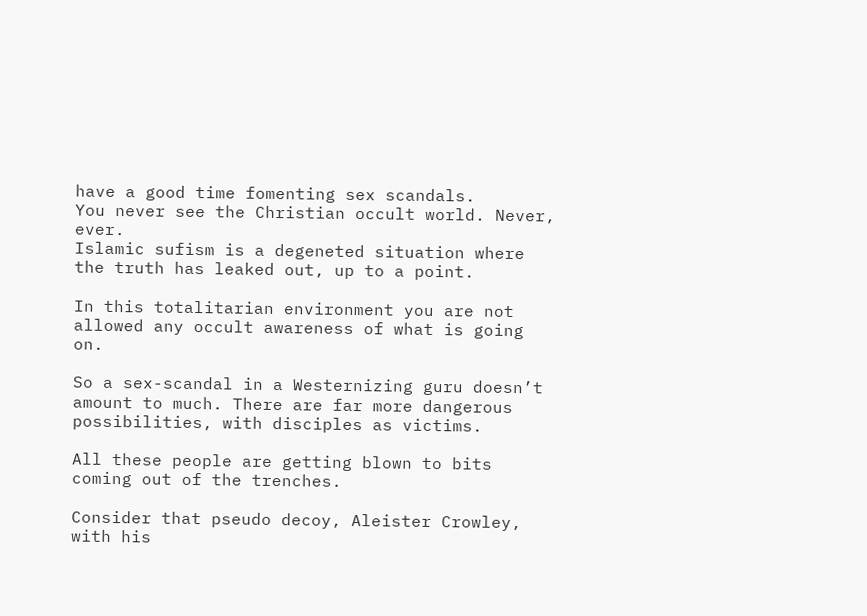have a good time fomenting sex scandals.
You never see the Christian occult world. Never, ever.
Islamic sufism is a degeneted situation where the truth has leaked out, up to a point.

In this totalitarian environment you are not allowed any occult awareness of what is going on.

So a sex-scandal in a Westernizing guru doesn’t amount to much. There are far more dangerous possibilities, with disciples as victims.

All these people are getting blown to bits coming out of the trenches.

Consider that pseudo decoy, Aleister Crowley, with his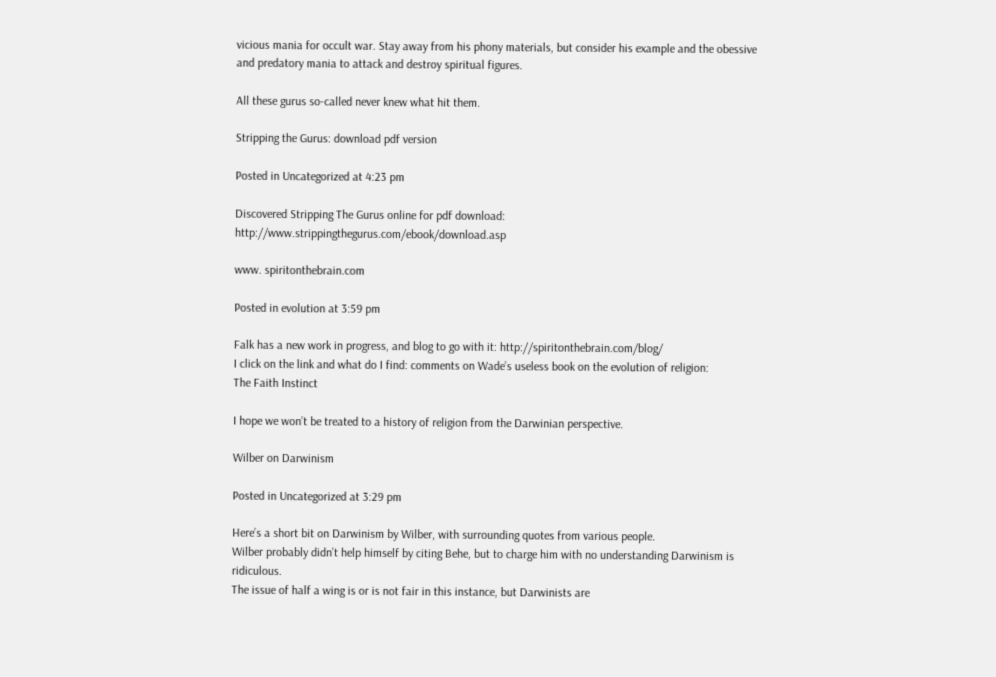vicious mania for occult war. Stay away from his phony materials, but consider his example and the obessive and predatory mania to attack and destroy spiritual figures.

All these gurus so-called never knew what hit them.

Stripping the Gurus: download pdf version

Posted in Uncategorized at 4:23 pm

Discovered Stripping The Gurus online for pdf download: http://www.strippingthegurus.com/ebook/download.asp

www. spiritonthebrain.com

Posted in evolution at 3:59 pm

Falk has a new work in progress, and blog to go with it: http://spiritonthebrain.com/blog/
I click on the link and what do I find: comments on Wade’s useless book on the evolution of religion:
The Faith Instinct

I hope we won’t be treated to a history of religion from the Darwinian perspective.

Wilber on Darwinism

Posted in Uncategorized at 3:29 pm

Here’s a short bit on Darwinism by Wilber, with surrounding quotes from various people.
Wilber probably didn’t help himself by citing Behe, but to charge him with no understanding Darwinism is ridiculous.
The issue of half a wing is or is not fair in this instance, but Darwinists are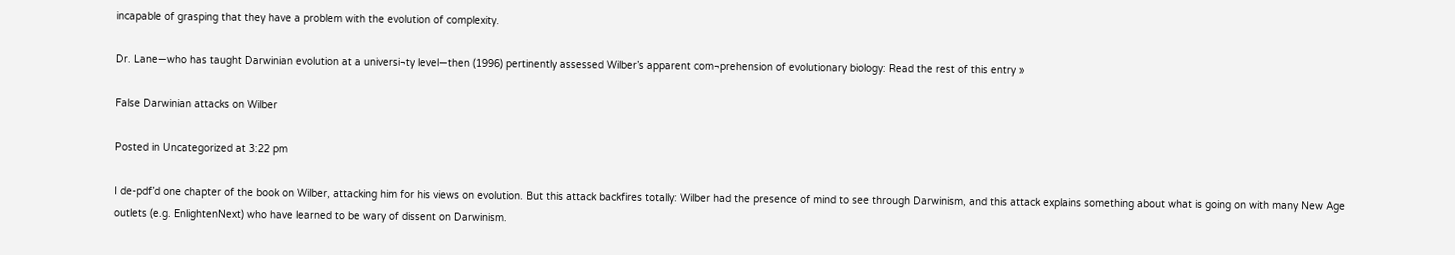incapable of grasping that they have a problem with the evolution of complexity.

Dr. Lane—who has taught Darwinian evolution at a universi¬ty level—then (1996) pertinently assessed Wilber’s apparent com¬prehension of evolutionary biology: Read the rest of this entry »

False Darwinian attacks on Wilber

Posted in Uncategorized at 3:22 pm

I de-pdf’d one chapter of the book on Wilber, attacking him for his views on evolution. But this attack backfires totally: Wilber had the presence of mind to see through Darwinism, and this attack explains something about what is going on with many New Age outlets (e.g. EnlightenNext) who have learned to be wary of dissent on Darwinism.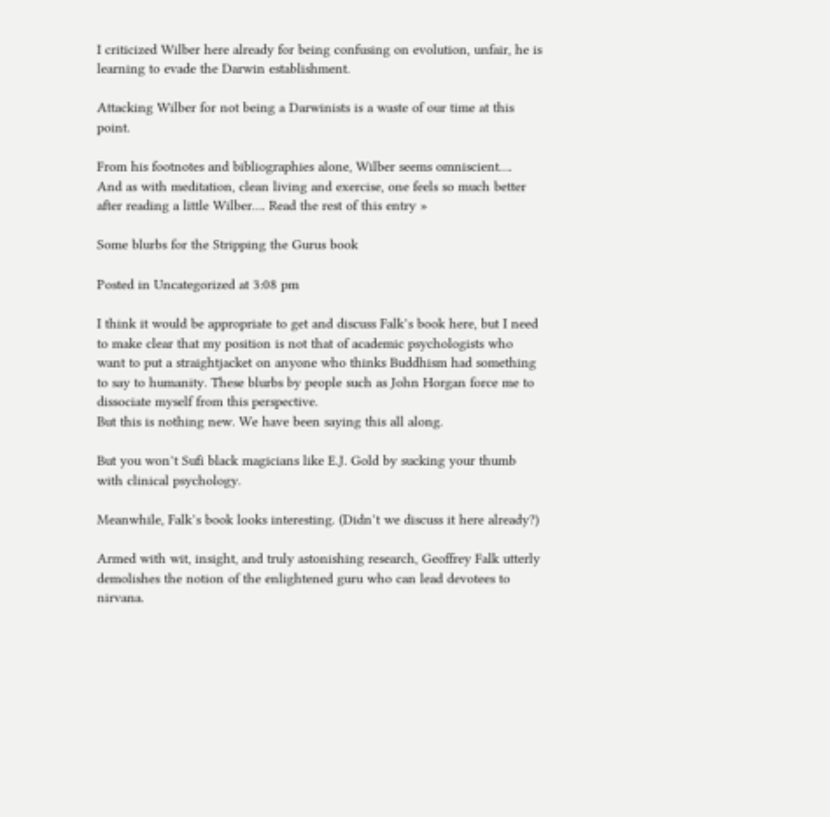I criticized Wilber here already for being confusing on evolution, unfair, he is learning to evade the Darwin establishment.

Attacking Wilber for not being a Darwinists is a waste of our time at this point.

From his footnotes and bibliographies alone, Wilber seems omniscient….
And as with meditation, clean living and exercise, one feels so much better after reading a little Wilber…. Read the rest of this entry »

Some blurbs for the Stripping the Gurus book

Posted in Uncategorized at 3:08 pm

I think it would be appropriate to get and discuss Falk’s book here, but I need to make clear that my position is not that of academic psychologists who want to put a straightjacket on anyone who thinks Buddhism had something to say to humanity. These blurbs by people such as John Horgan force me to dissociate myself from this perspective.
But this is nothing new. We have been saying this all along.

But you won’t Sufi black magicians like E.J. Gold by sucking your thumb with clinical psychology.

Meanwhile, Falk’s book looks interesting. (Didn’t we discuss it here already?)

Armed with wit, insight, and truly astonishing research, Geoffrey Falk utterly demolishes the notion of the enlightened guru who can lead devotees to nirvana.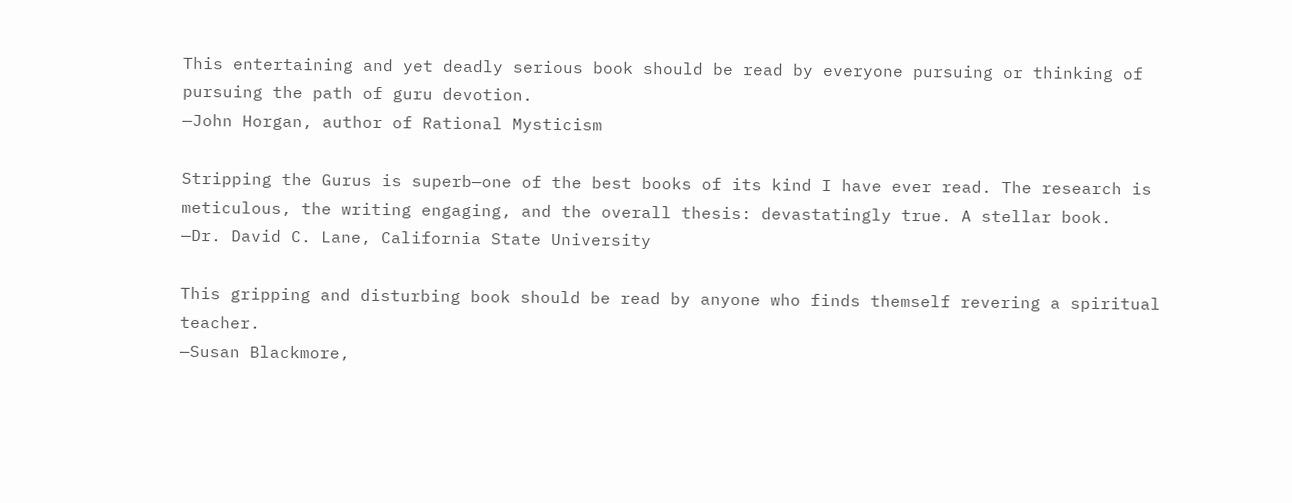This entertaining and yet deadly serious book should be read by everyone pursuing or thinking of pursuing the path of guru devotion.
—John Horgan, author of Rational Mysticism

Stripping the Gurus is superb—one of the best books of its kind I have ever read. The research is meticulous, the writing engaging, and the overall thesis: devastatingly true. A stellar book.
—Dr. David C. Lane, California State University

This gripping and disturbing book should be read by anyone who finds themself revering a spiritual teacher.
—Susan Blackmore,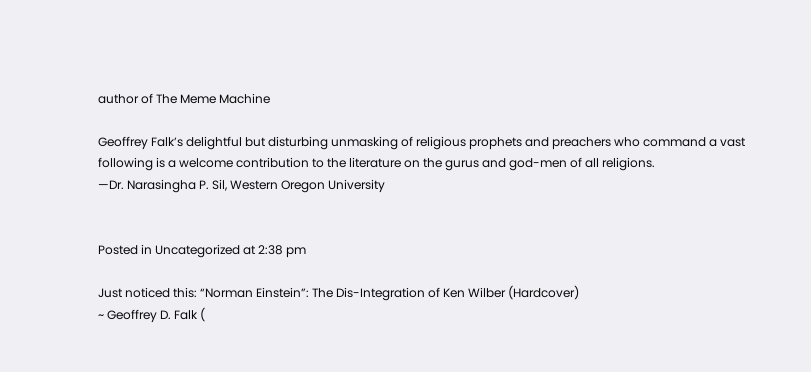author of The Meme Machine

Geoffrey Falk’s delightful but disturbing unmasking of religious prophets and preachers who command a vast following is a welcome contribution to the literature on the gurus and god-men of all religions.
—Dr. Narasingha P. Sil, Western Oregon University


Posted in Uncategorized at 2:38 pm

Just noticed this: “Norman Einstein”: The Dis-Integration of Ken Wilber (Hardcover)
~ Geoffrey D. Falk (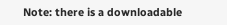Note: there is a downloadable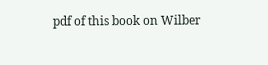pdf of this book on Wilber